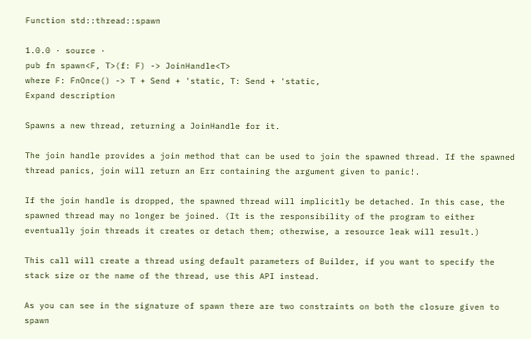Function std::thread::spawn

1.0.0 · source ·
pub fn spawn<F, T>(f: F) -> JoinHandle<T>
where F: FnOnce() -> T + Send + 'static, T: Send + 'static,
Expand description

Spawns a new thread, returning a JoinHandle for it.

The join handle provides a join method that can be used to join the spawned thread. If the spawned thread panics, join will return an Err containing the argument given to panic!.

If the join handle is dropped, the spawned thread will implicitly be detached. In this case, the spawned thread may no longer be joined. (It is the responsibility of the program to either eventually join threads it creates or detach them; otherwise, a resource leak will result.)

This call will create a thread using default parameters of Builder, if you want to specify the stack size or the name of the thread, use this API instead.

As you can see in the signature of spawn there are two constraints on both the closure given to spawn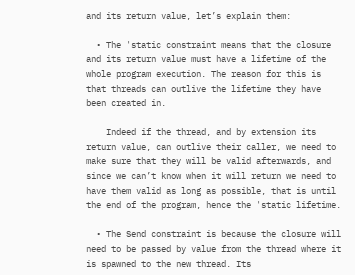and its return value, let’s explain them:

  • The 'static constraint means that the closure and its return value must have a lifetime of the whole program execution. The reason for this is that threads can outlive the lifetime they have been created in.

    Indeed if the thread, and by extension its return value, can outlive their caller, we need to make sure that they will be valid afterwards, and since we can’t know when it will return we need to have them valid as long as possible, that is until the end of the program, hence the 'static lifetime.

  • The Send constraint is because the closure will need to be passed by value from the thread where it is spawned to the new thread. Its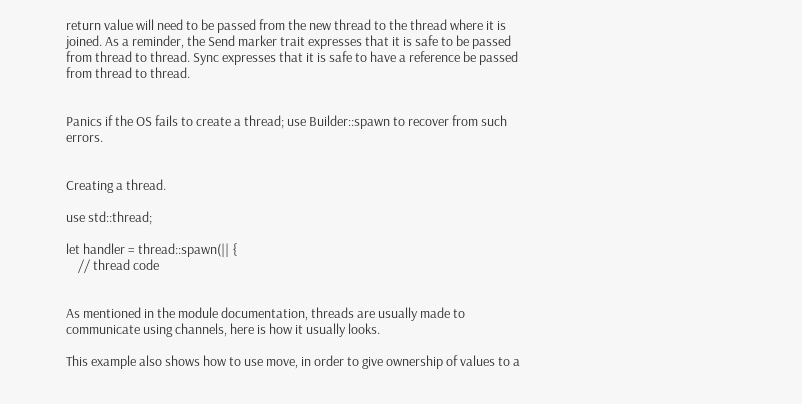return value will need to be passed from the new thread to the thread where it is joined. As a reminder, the Send marker trait expresses that it is safe to be passed from thread to thread. Sync expresses that it is safe to have a reference be passed from thread to thread.


Panics if the OS fails to create a thread; use Builder::spawn to recover from such errors.


Creating a thread.

use std::thread;

let handler = thread::spawn(|| {
    // thread code


As mentioned in the module documentation, threads are usually made to communicate using channels, here is how it usually looks.

This example also shows how to use move, in order to give ownership of values to a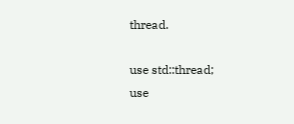thread.

use std::thread;
use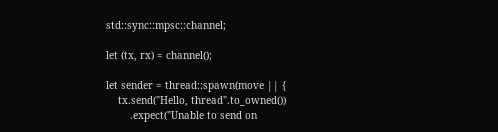std::sync::mpsc::channel;

let (tx, rx) = channel();

let sender = thread::spawn(move || {
    tx.send("Hello, thread".to_owned())
        .expect("Unable to send on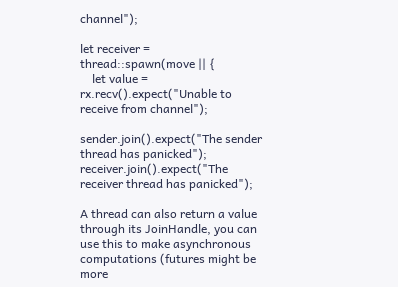channel");

let receiver = thread::spawn(move || {
    let value = rx.recv().expect("Unable to receive from channel");

sender.join().expect("The sender thread has panicked");
receiver.join().expect("The receiver thread has panicked");

A thread can also return a value through its JoinHandle, you can use this to make asynchronous computations (futures might be more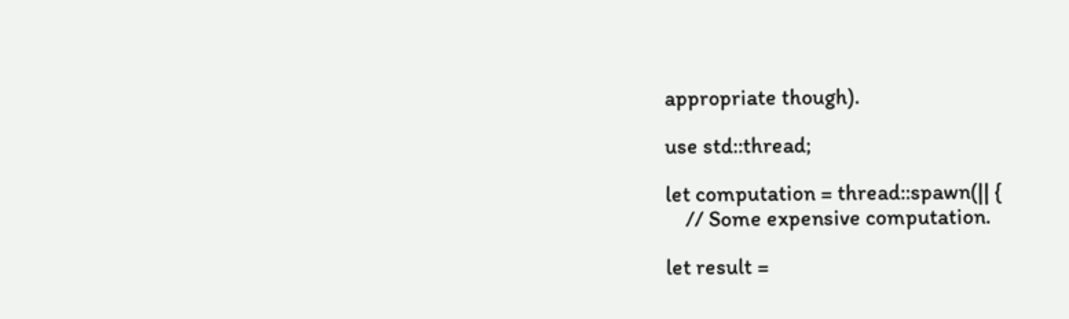appropriate though).

use std::thread;

let computation = thread::spawn(|| {
    // Some expensive computation.

let result =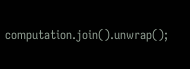computation.join().unwrap();